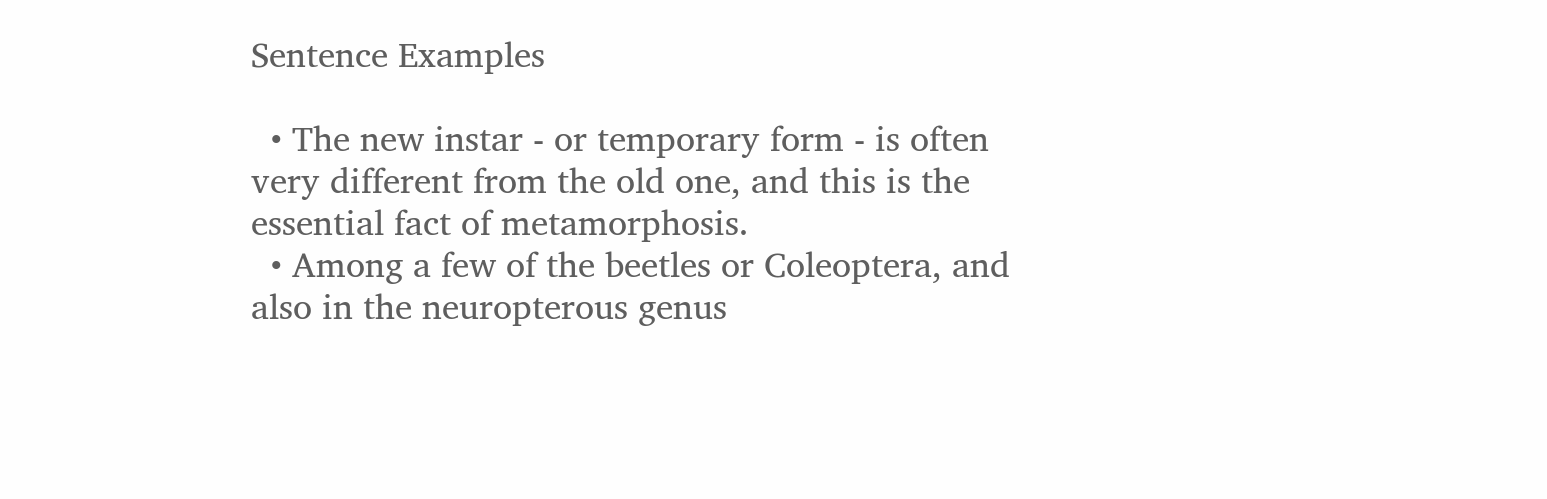Sentence Examples

  • The new instar - or temporary form - is often very different from the old one, and this is the essential fact of metamorphosis.
  • Among a few of the beetles or Coleoptera, and also in the neuropterous genus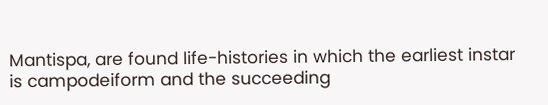Mantispa, are found life-histories in which the earliest instar is campodeiform and the succeeding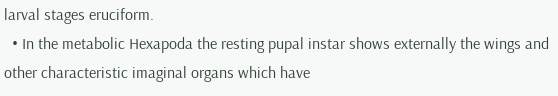larval stages eruciform.
  • In the metabolic Hexapoda the resting pupal instar shows externally the wings and other characteristic imaginal organs which have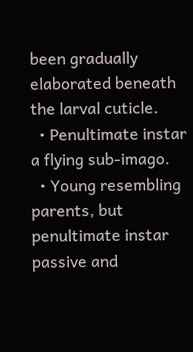been gradually elaborated beneath the larval cuticle.
  • Penultimate instar a flying sub-imago.
  • Young resembling parents, but penultimate instar passive and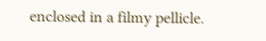enclosed in a filmy pellicle.